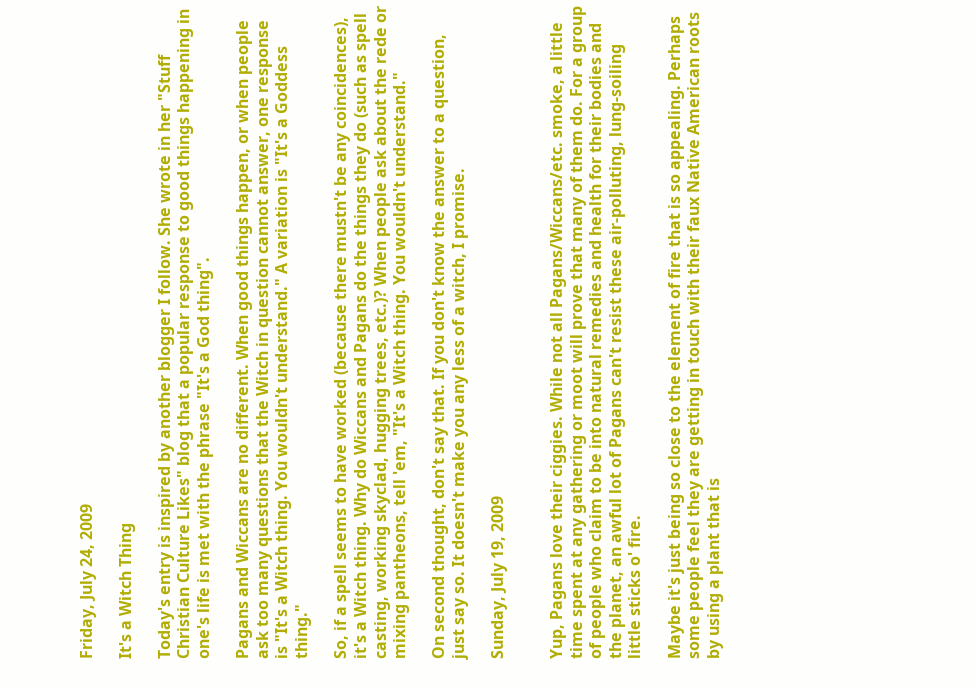Friday, July 24, 2009

It's a Witch Thing

Today's entry is inspired by another blogger I follow. She wrote in her "Stuff Christian Culture Likes" blog that a popular response to good things happening in one's life is met with the phrase "It's a God thing".

Pagans and Wiccans are no different. When good things happen, or when people ask too many questions that the Witch in question cannot answer, one response is "It's a Witch thing. You wouldn't understand." A variation is "It's a Goddess thing."

So, if a spell seems to have worked (because there mustn't be any coincidences), it's a Witch thing. Why do Wiccans and Pagans do the things they do (such as spell casting, working skyclad, hugging trees, etc.)? When people ask about the rede or mixing pantheons, tell 'em, "It's a Witch thing. You wouldn't understand."

On second thought, don't say that. If you don't know the answer to a question, just say so. It doesn't make you any less of a witch, I promise.

Sunday, July 19, 2009


Yup, Pagans love their ciggies. While not all Pagans/Wiccans/etc. smoke, a little time spent at any gathering or moot will prove that many of them do. For a group of people who claim to be into natural remedies and health for their bodies and the planet, an awful lot of Pagans can't resist these air-polluting, lung-soiling little sticks o' fire.

Maybe it's just being so close to the element of fire that is so appealing. Perhaps some people feel they are getting in touch with their faux Native American roots by using a plant that is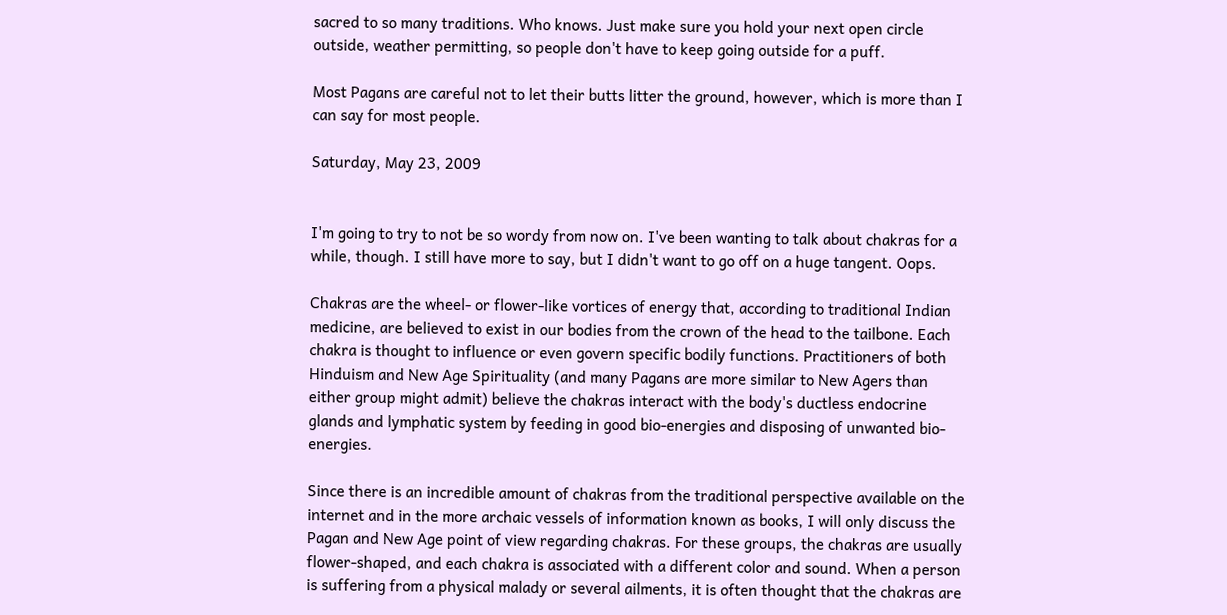sacred to so many traditions. Who knows. Just make sure you hold your next open circle outside, weather permitting, so people don't have to keep going outside for a puff.

Most Pagans are careful not to let their butts litter the ground, however, which is more than I can say for most people.

Saturday, May 23, 2009


I'm going to try to not be so wordy from now on. I've been wanting to talk about chakras for a while, though. I still have more to say, but I didn't want to go off on a huge tangent. Oops.

Chakras are the wheel- or flower-like vortices of energy that, according to traditional Indian medicine, are believed to exist in our bodies from the crown of the head to the tailbone. Each chakra is thought to influence or even govern specific bodily functions. Practitioners of both Hinduism and New Age Spirituality (and many Pagans are more similar to New Agers than either group might admit) believe the chakras interact with the body's ductless endocrine glands and lymphatic system by feeding in good bio-energies and disposing of unwanted bio-energies.

Since there is an incredible amount of chakras from the traditional perspective available on the internet and in the more archaic vessels of information known as books, I will only discuss the Pagan and New Age point of view regarding chakras. For these groups, the chakras are usually flower-shaped, and each chakra is associated with a different color and sound. When a person is suffering from a physical malady or several ailments, it is often thought that the chakras are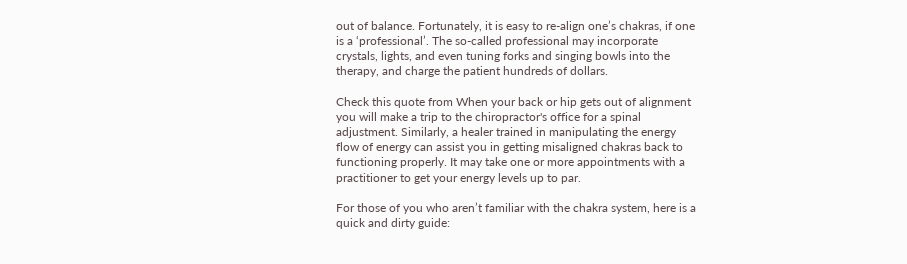out of balance. Fortunately, it is easy to re-align one’s chakras, if one is a ‘professional’. The so-called professional may incorporate crystals, lights, and even tuning forks and singing bowls into the therapy, and charge the patient hundreds of dollars.

Check this quote from When your back or hip gets out of alignment you will make a trip to the chiropractor's office for a spinal adjustment. Similarly, a healer trained in manipulating the energy flow of energy can assist you in getting misaligned chakras back to functioning properly. It may take one or more appointments with a practitioner to get your energy levels up to par.

For those of you who aren’t familiar with the chakra system, here is a quick and dirty guide: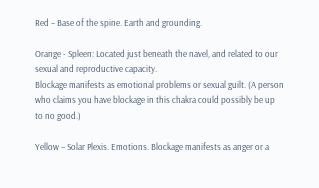Red – Base of the spine. Earth and grounding.

Orange - Spleen: Located just beneath the navel, and related to our sexual and reproductive capacity.
Blockage manifests as emotional problems or sexual guilt. (A person who claims you have blockage in this chakra could possibly be up to no good.)

Yellow – Solar Plexis. Emotions. Blockage manifests as anger or a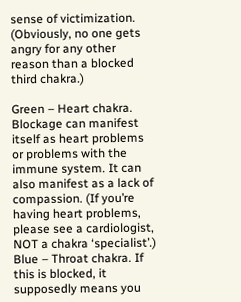sense of victimization. (Obviously, no one gets angry for any other reason than a blocked third chakra.)

Green – Heart chakra. Blockage can manifest itself as heart problems or problems with the immune system. It can also manifest as a lack of compassion. (If you’re having heart problems, please see a cardiologist, NOT a chakra ‘specialist’.)
Blue – Throat chakra. If this is blocked, it supposedly means you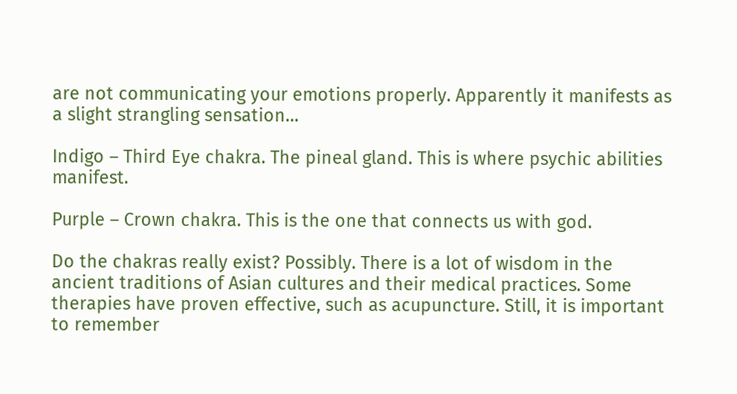are not communicating your emotions properly. Apparently it manifests as a slight strangling sensation…

Indigo – Third Eye chakra. The pineal gland. This is where psychic abilities manifest.

Purple – Crown chakra. This is the one that connects us with god.

Do the chakras really exist? Possibly. There is a lot of wisdom in the ancient traditions of Asian cultures and their medical practices. Some therapies have proven effective, such as acupuncture. Still, it is important to remember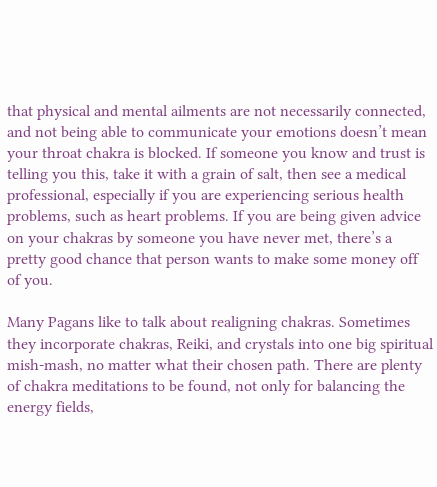that physical and mental ailments are not necessarily connected, and not being able to communicate your emotions doesn’t mean your throat chakra is blocked. If someone you know and trust is telling you this, take it with a grain of salt, then see a medical professional, especially if you are experiencing serious health problems, such as heart problems. If you are being given advice on your chakras by someone you have never met, there’s a pretty good chance that person wants to make some money off of you.

Many Pagans like to talk about realigning chakras. Sometimes they incorporate chakras, Reiki, and crystals into one big spiritual mish-mash, no matter what their chosen path. There are plenty of chakra meditations to be found, not only for balancing the energy fields,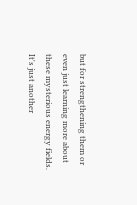but for strengthening them or even just learning more about these mysterious energy fields. It's just another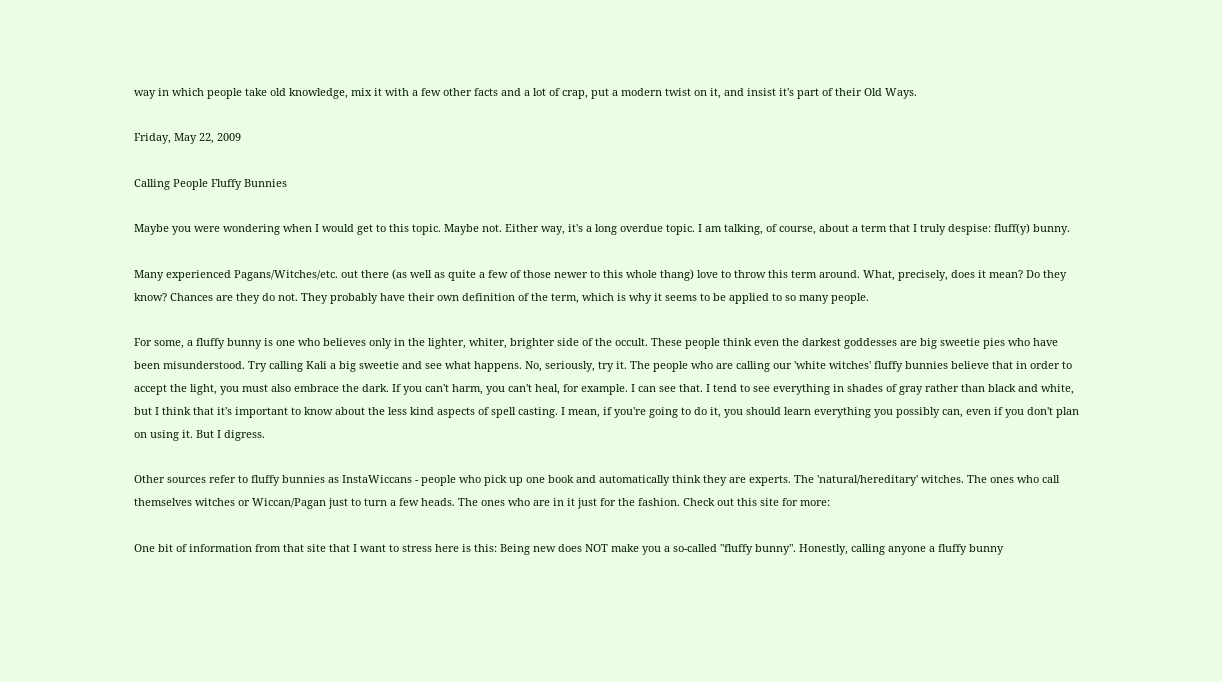way in which people take old knowledge, mix it with a few other facts and a lot of crap, put a modern twist on it, and insist it's part of their Old Ways.

Friday, May 22, 2009

Calling People Fluffy Bunnies

Maybe you were wondering when I would get to this topic. Maybe not. Either way, it's a long overdue topic. I am talking, of course, about a term that I truly despise: fluff(y) bunny.

Many experienced Pagans/Witches/etc. out there (as well as quite a few of those newer to this whole thang) love to throw this term around. What, precisely, does it mean? Do they know? Chances are they do not. They probably have their own definition of the term, which is why it seems to be applied to so many people.

For some, a fluffy bunny is one who believes only in the lighter, whiter, brighter side of the occult. These people think even the darkest goddesses are big sweetie pies who have been misunderstood. Try calling Kali a big sweetie and see what happens. No, seriously, try it. The people who are calling our 'white witches' fluffy bunnies believe that in order to accept the light, you must also embrace the dark. If you can't harm, you can't heal, for example. I can see that. I tend to see everything in shades of gray rather than black and white, but I think that it's important to know about the less kind aspects of spell casting. I mean, if you're going to do it, you should learn everything you possibly can, even if you don't plan on using it. But I digress.

Other sources refer to fluffy bunnies as InstaWiccans - people who pick up one book and automatically think they are experts. The 'natural/hereditary' witches. The ones who call themselves witches or Wiccan/Pagan just to turn a few heads. The ones who are in it just for the fashion. Check out this site for more:

One bit of information from that site that I want to stress here is this: Being new does NOT make you a so-called "fluffy bunny". Honestly, calling anyone a fluffy bunny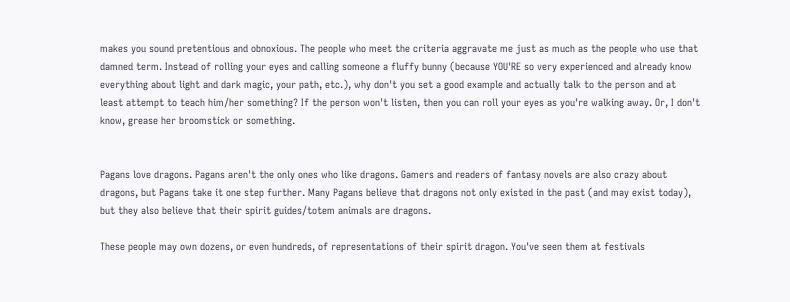makes you sound pretentious and obnoxious. The people who meet the criteria aggravate me just as much as the people who use that damned term. Instead of rolling your eyes and calling someone a fluffy bunny (because YOU'RE so very experienced and already know everything about light and dark magic, your path, etc.), why don't you set a good example and actually talk to the person and at least attempt to teach him/her something? If the person won't listen, then you can roll your eyes as you're walking away. Or, I don't know, grease her broomstick or something.


Pagans love dragons. Pagans aren't the only ones who like dragons. Gamers and readers of fantasy novels are also crazy about dragons, but Pagans take it one step further. Many Pagans believe that dragons not only existed in the past (and may exist today), but they also believe that their spirit guides/totem animals are dragons.

These people may own dozens, or even hundreds, of representations of their spirit dragon. You've seen them at festivals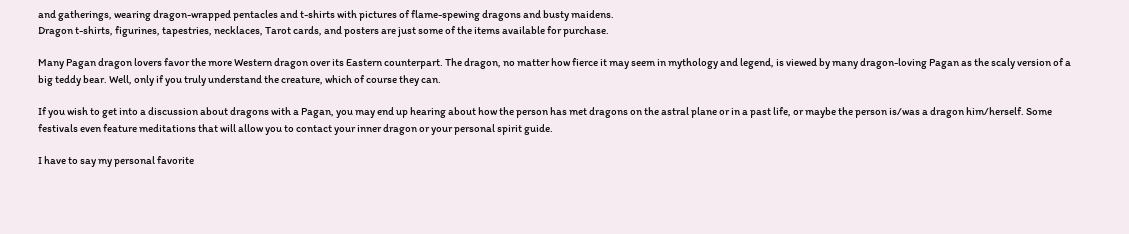and gatherings, wearing dragon-wrapped pentacles and t-shirts with pictures of flame-spewing dragons and busty maidens.
Dragon t-shirts, figurines, tapestries, necklaces, Tarot cards, and posters are just some of the items available for purchase.

Many Pagan dragon lovers favor the more Western dragon over its Eastern counterpart. The dragon, no matter how fierce it may seem in mythology and legend, is viewed by many dragon-loving Pagan as the scaly version of a big teddy bear. Well, only if you truly understand the creature, which of course they can.

If you wish to get into a discussion about dragons with a Pagan, you may end up hearing about how the person has met dragons on the astral plane or in a past life, or maybe the person is/was a dragon him/herself. Some festivals even feature meditations that will allow you to contact your inner dragon or your personal spirit guide.

I have to say my personal favorite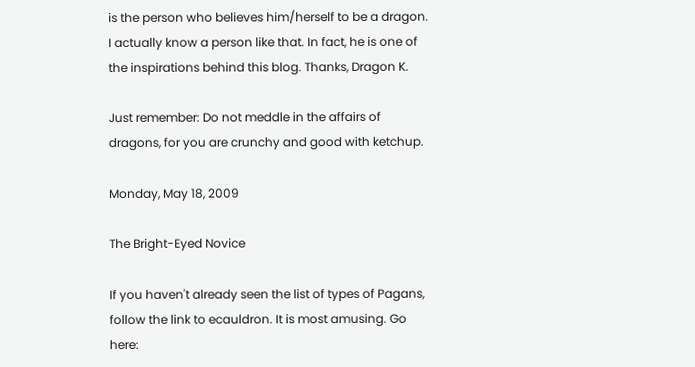is the person who believes him/herself to be a dragon. I actually know a person like that. In fact, he is one of the inspirations behind this blog. Thanks, Dragon K.

Just remember: Do not meddle in the affairs of dragons, for you are crunchy and good with ketchup.

Monday, May 18, 2009

The Bright-Eyed Novice

If you haven't already seen the list of types of Pagans, follow the link to ecauldron. It is most amusing. Go here: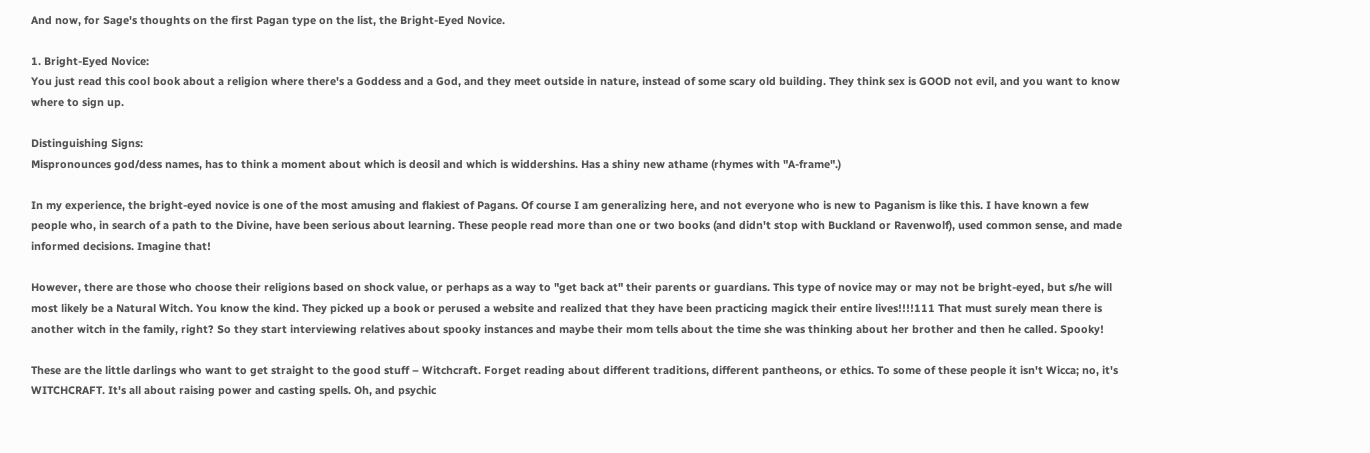And now, for Sage's thoughts on the first Pagan type on the list, the Bright-Eyed Novice.

1. Bright-Eyed Novice:
You just read this cool book about a religion where there's a Goddess and a God, and they meet outside in nature, instead of some scary old building. They think sex is GOOD not evil, and you want to know where to sign up.

Distinguishing Signs:
Mispronounces god/dess names, has to think a moment about which is deosil and which is widdershins. Has a shiny new athame (rhymes with "A-frame".)

In my experience, the bright-eyed novice is one of the most amusing and flakiest of Pagans. Of course I am generalizing here, and not everyone who is new to Paganism is like this. I have known a few people who, in search of a path to the Divine, have been serious about learning. These people read more than one or two books (and didn't stop with Buckland or Ravenwolf), used common sense, and made informed decisions. Imagine that!

However, there are those who choose their religions based on shock value, or perhaps as a way to "get back at" their parents or guardians. This type of novice may or may not be bright-eyed, but s/he will most likely be a Natural Witch. You know the kind. They picked up a book or perused a website and realized that they have been practicing magick their entire lives!!!!111 That must surely mean there is another witch in the family, right? So they start interviewing relatives about spooky instances and maybe their mom tells about the time she was thinking about her brother and then he called. Spooky!

These are the little darlings who want to get straight to the good stuff – Witchcraft. Forget reading about different traditions, different pantheons, or ethics. To some of these people it isn't Wicca; no, it's WITCHCRAFT. It's all about raising power and casting spells. Oh, and psychic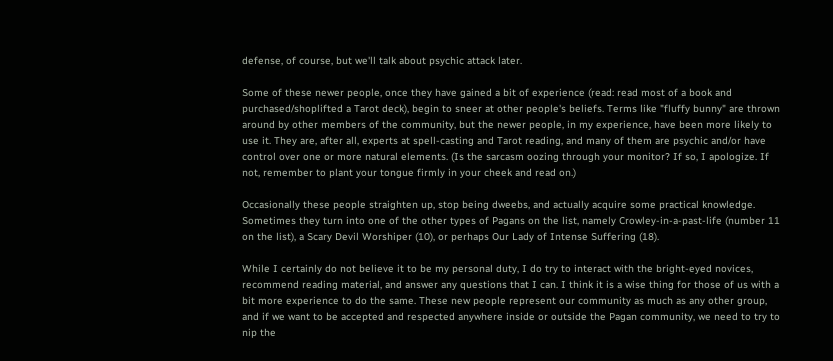defense, of course, but we'll talk about psychic attack later.

Some of these newer people, once they have gained a bit of experience (read: read most of a book and purchased/shoplifted a Tarot deck), begin to sneer at other people's beliefs. Terms like "fluffy bunny" are thrown around by other members of the community, but the newer people, in my experience, have been more likely to use it. They are, after all, experts at spell-casting and Tarot reading, and many of them are psychic and/or have control over one or more natural elements. (Is the sarcasm oozing through your monitor? If so, I apologize. If not, remember to plant your tongue firmly in your cheek and read on.)

Occasionally these people straighten up, stop being dweebs, and actually acquire some practical knowledge. Sometimes they turn into one of the other types of Pagans on the list, namely Crowley-in-a-past-life (number 11 on the list), a Scary Devil Worshiper (10), or perhaps Our Lady of Intense Suffering (18).

While I certainly do not believe it to be my personal duty, I do try to interact with the bright-eyed novices, recommend reading material, and answer any questions that I can. I think it is a wise thing for those of us with a bit more experience to do the same. These new people represent our community as much as any other group, and if we want to be accepted and respected anywhere inside or outside the Pagan community, we need to try to nip the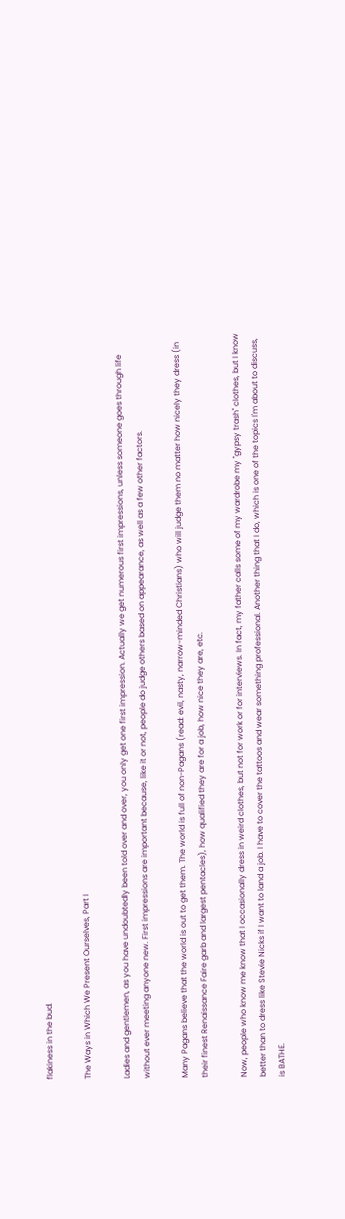flakiness in the bud.

The Ways in Which We Present Ourselves, Part I

Ladies and gentlemen, as you have undoubtedly been told over and over, you only get one first impression. Actually we get numerous first impressions, unless someone goes through life without ever meeting anyone new. First impressions are important because, like it or not, people do judge others based on appearance, as well as a few other factors.

Many Pagans believe that the world is out to get them. The world is full of non-Pagans (read: evil, nasty, narrow-minded Christians) who will judge them no matter how nicely they dress (in their finest Renaissance Faire garb and largest pentacles), how qualified they are for a job, how nice they are, etc.

Now, people who know me know that I occasionally dress in weird clothes, but not for work or for interviews. In fact, my father calls some of my wardrobe my "gypsy trash" clothes, but I know better than to dress like Stevie Nicks if I want to land a job. I have to cover the tattoos and wear something professional. Another thing that I do, which is one of the topics I'm about to discuss, is BATHE.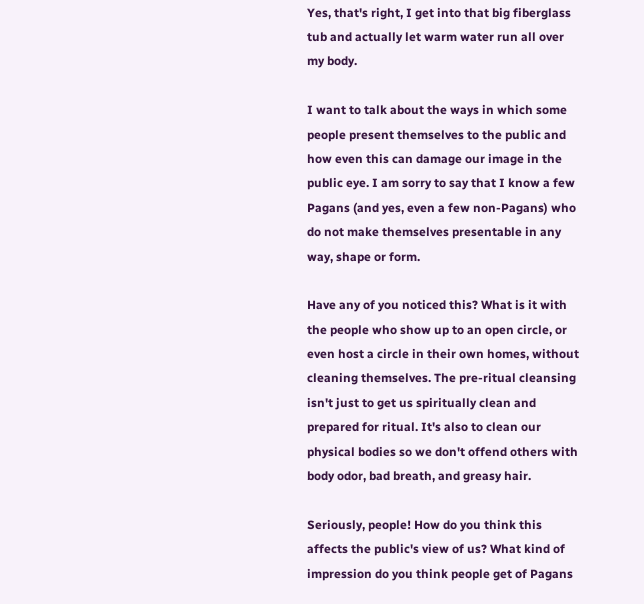Yes, that's right, I get into that big fiberglass tub and actually let warm water run all over my body.

I want to talk about the ways in which some people present themselves to the public and how even this can damage our image in the public eye. I am sorry to say that I know a few Pagans (and yes, even a few non-Pagans) who do not make themselves presentable in any way, shape or form.

Have any of you noticed this? What is it with the people who show up to an open circle, or even host a circle in their own homes, without cleaning themselves. The pre-ritual cleansing isn't just to get us spiritually clean and prepared for ritual. It's also to clean our physical bodies so we don't offend others with body odor, bad breath, and greasy hair.

Seriously, people! How do you think this affects the public's view of us? What kind of impression do you think people get of Pagans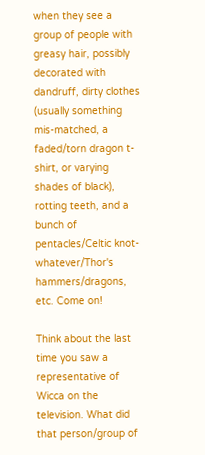when they see a group of people with greasy hair, possibly decorated with dandruff, dirty clothes (usually something mis-matched, a faded/torn dragon t-shirt, or varying shades of black), rotting teeth, and a bunch of pentacles/Celtic knot-whatever/Thor's hammers/dragons, etc. Come on!

Think about the last time you saw a representative of Wicca on the television. What did that person/group of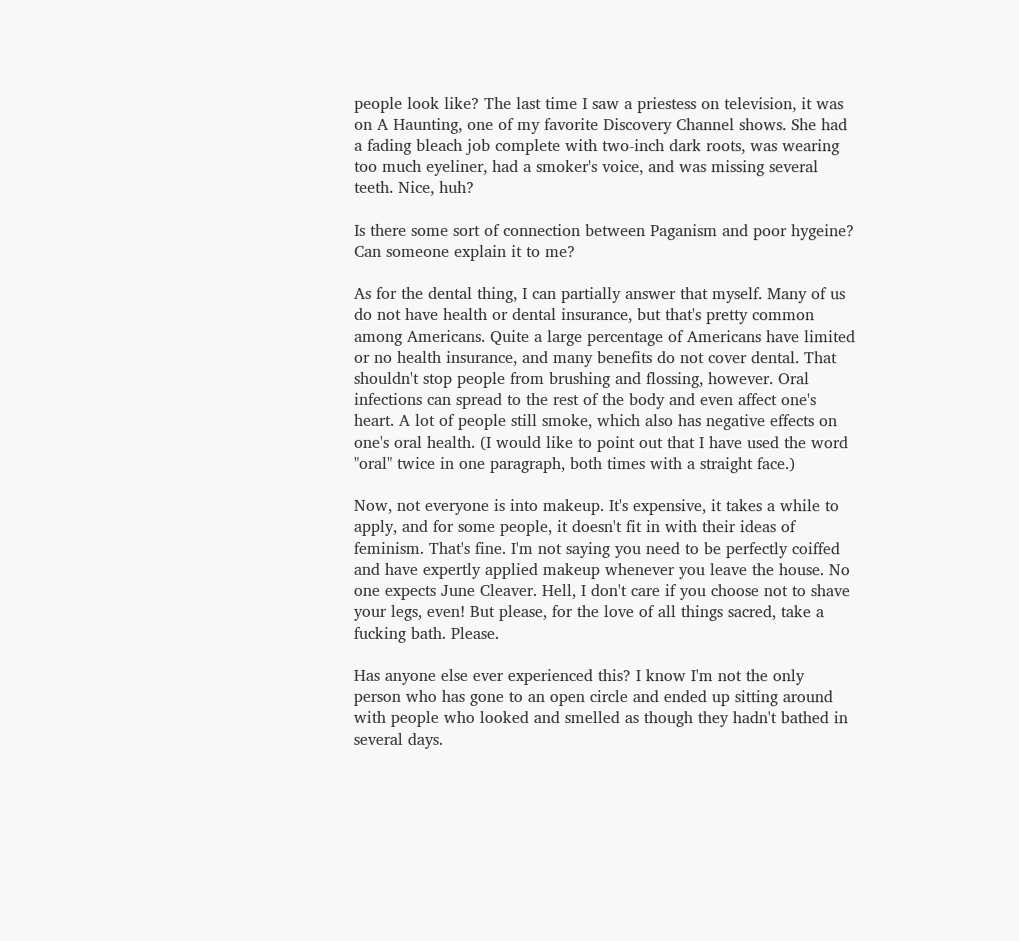people look like? The last time I saw a priestess on television, it was on A Haunting, one of my favorite Discovery Channel shows. She had a fading bleach job complete with two-inch dark roots, was wearing too much eyeliner, had a smoker's voice, and was missing several teeth. Nice, huh?

Is there some sort of connection between Paganism and poor hygeine? Can someone explain it to me?

As for the dental thing, I can partially answer that myself. Many of us do not have health or dental insurance, but that's pretty common among Americans. Quite a large percentage of Americans have limited or no health insurance, and many benefits do not cover dental. That shouldn't stop people from brushing and flossing, however. Oral infections can spread to the rest of the body and even affect one's heart. A lot of people still smoke, which also has negative effects on one's oral health. (I would like to point out that I have used the word "oral" twice in one paragraph, both times with a straight face.)

Now, not everyone is into makeup. It's expensive, it takes a while to apply, and for some people, it doesn't fit in with their ideas of feminism. That's fine. I'm not saying you need to be perfectly coiffed and have expertly applied makeup whenever you leave the house. No one expects June Cleaver. Hell, I don't care if you choose not to shave your legs, even! But please, for the love of all things sacred, take a fucking bath. Please.

Has anyone else ever experienced this? I know I'm not the only person who has gone to an open circle and ended up sitting around with people who looked and smelled as though they hadn't bathed in several days.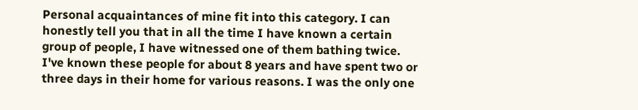Personal acquaintances of mine fit into this category. I can honestly tell you that in all the time I have known a certain group of people, I have witnessed one of them bathing twice. I've known these people for about 8 years and have spent two or three days in their home for various reasons. I was the only one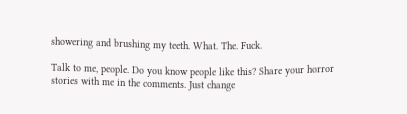showering and brushing my teeth. What. The. Fuck.

Talk to me, people. Do you know people like this? Share your horror stories with me in the comments. Just change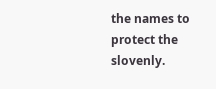the names to protect the slovenly.